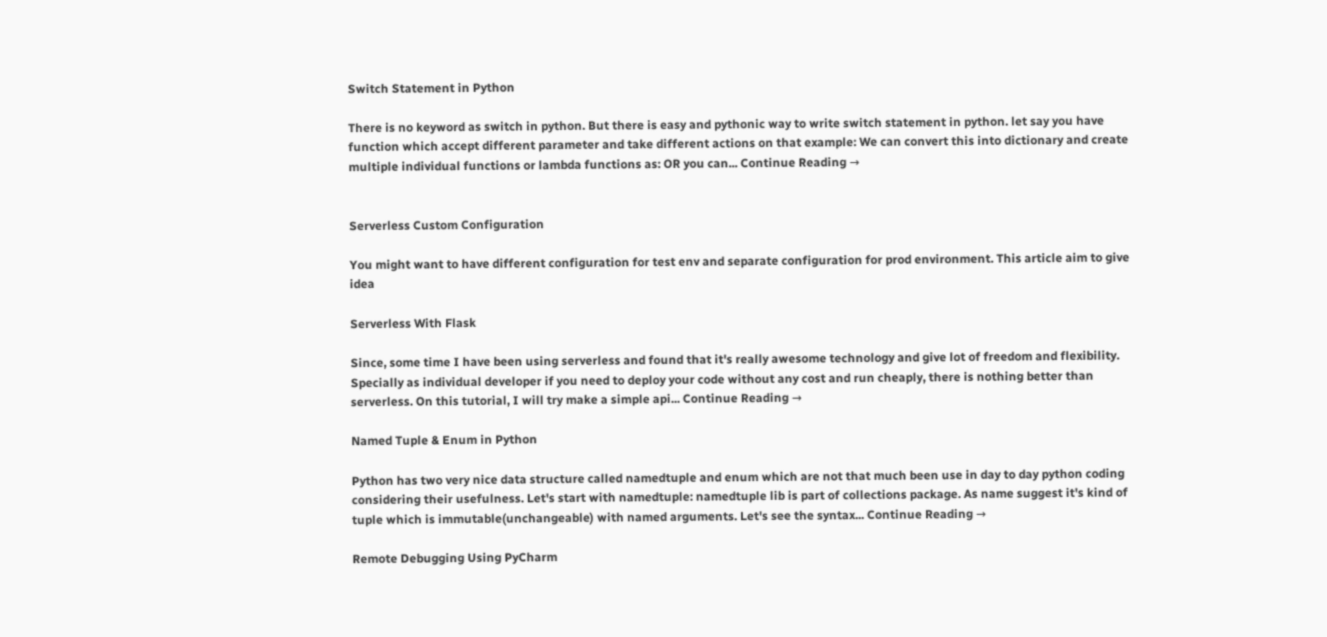Switch Statement in Python

There is no keyword as switch in python. But there is easy and pythonic way to write switch statement in python. let say you have function which accept different parameter and take different actions on that example: We can convert this into dictionary and create multiple individual functions or lambda functions as: OR you can... Continue Reading →


Serverless Custom Configuration

You might want to have different configuration for test env and separate configuration for prod environment. This article aim to give idea

Serverless With Flask

Since, some time I have been using serverless and found that it's really awesome technology and give lot of freedom and flexibility. Specially as individual developer if you need to deploy your code without any cost and run cheaply, there is nothing better than serverless. On this tutorial, I will try make a simple api... Continue Reading →

Named Tuple & Enum in Python

Python has two very nice data structure called namedtuple and enum which are not that much been use in day to day python coding considering their usefulness. Let's start with namedtuple: namedtuple lib is part of collections package. As name suggest it's kind of tuple which is immutable(unchangeable) with named arguments. Let's see the syntax... Continue Reading →

Remote Debugging Using PyCharm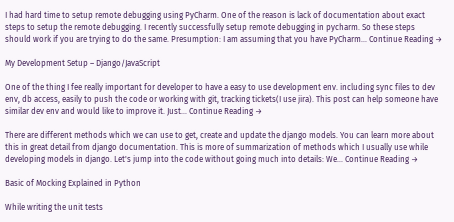I had hard time to setup remote debugging using PyCharm. One of the reason is lack of documentation about exact steps to setup the remote debugging. I recently successfully setup remote debugging in pycharm. So these steps should work if you are trying to do the same. Presumption: I am assuming that you have PyCharm... Continue Reading →

My Development Setup – Django/JavaScript

One of the thing I fee really important for developer to have a easy to use development env. including sync files to dev env, db access, easily to push the code or working with git, tracking tickets(I use jira). This post can help someone have similar dev env and would like to improve it. Just... Continue Reading →

There are different methods which we can use to get, create and update the django models. You can learn more about this in great detail from django documentation. This is more of summarization of methods which I usually use while developing models in django. Let's jump into the code without going much into details: We... Continue Reading →

Basic of Mocking Explained in Python

While writing the unit tests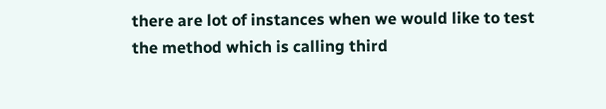there are lot of instances when we would like to test the method which is calling third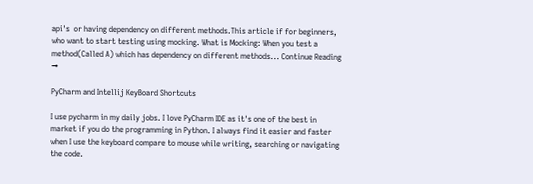api's  or having dependency on different methods.This article if for beginners, who want to start testing using mocking. What is Mocking: When you test a method(Called A) which has dependency on different methods... Continue Reading →

PyCharm and Intellij KeyBoard Shortcuts

I use pycharm in my daily jobs. I love PyCharm IDE as it's one of the best in market if you do the programming in Python. I always find it easier and faster when I use the keyboard compare to mouse while writing, searching or navigating the code.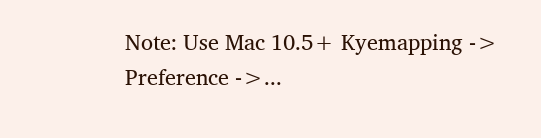Note: Use Mac 10.5+ Kyemapping -> Preference ->...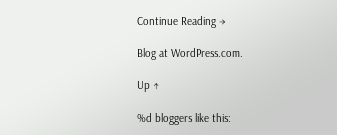Continue Reading →

Blog at WordPress.com.

Up ↑

%d bloggers like this: